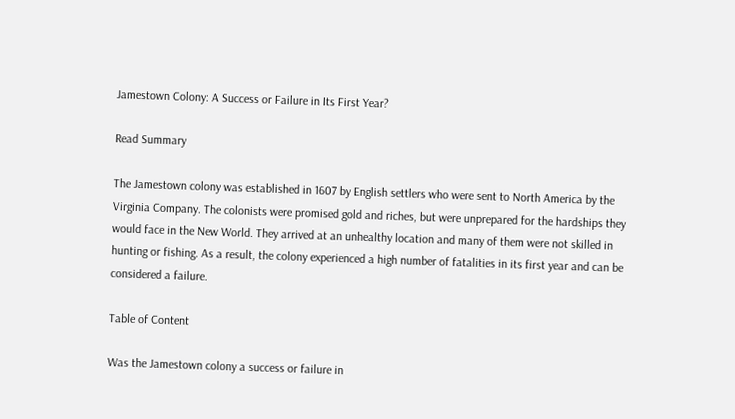Jamestown Colony: A Success or Failure in Its First Year?

Read Summary

The Jamestown colony was established in 1607 by English settlers who were sent to North America by the Virginia Company. The colonists were promised gold and riches, but were unprepared for the hardships they would face in the New World. They arrived at an unhealthy location and many of them were not skilled in hunting or fishing. As a result, the colony experienced a high number of fatalities in its first year and can be considered a failure.

Table of Content

Was the Jamestown colony a success or failure in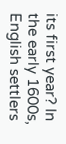its first year? In the early 1600s, English settlers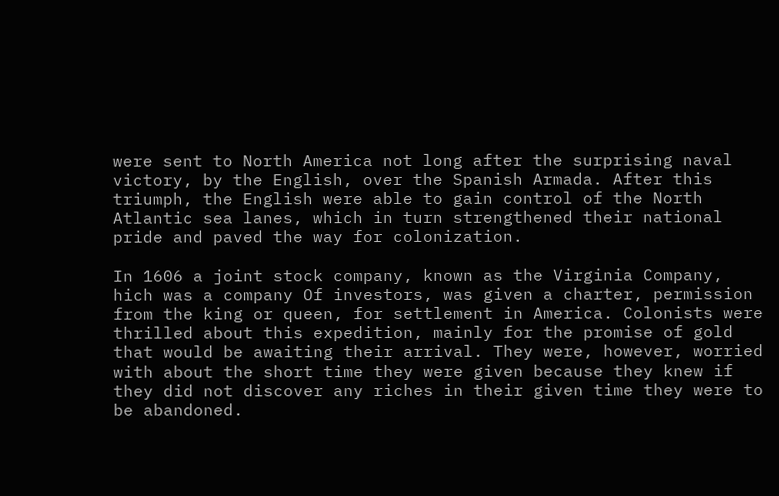were sent to North America not long after the surprising naval victory, by the English, over the Spanish Armada. After this triumph, the English were able to gain control of the North Atlantic sea lanes, which in turn strengthened their national pride and paved the way for colonization.

In 1606 a joint stock company, known as the Virginia Company, hich was a company Of investors, was given a charter, permission from the king or queen, for settlement in America. Colonists were thrilled about this expedition, mainly for the promise of gold that would be awaiting their arrival. They were, however, worried with about the short time they were given because they knew if they did not discover any riches in their given time they were to be abandoned.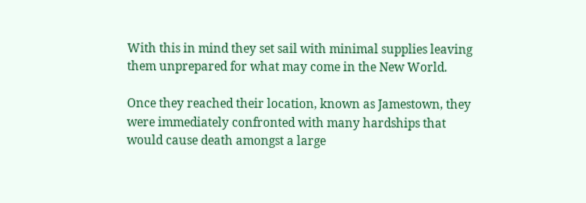With this in mind they set sail with minimal supplies leaving them unprepared for what may come in the New World.

Once they reached their location, known as Jamestown, they were immediately confronted with many hardships that would cause death amongst a large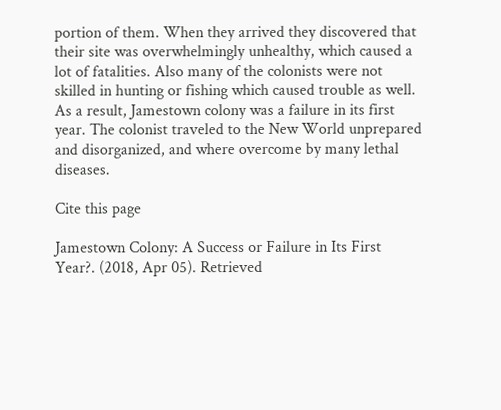portion of them. When they arrived they discovered that their site was overwhelmingly unhealthy, which caused a lot of fatalities. Also many of the colonists were not skilled in hunting or fishing which caused trouble as well. As a result, Jamestown colony was a failure in its first year. The colonist traveled to the New World unprepared and disorganized, and where overcome by many lethal diseases.

Cite this page

Jamestown Colony: A Success or Failure in Its First Year?. (2018, Apr 05). Retrieved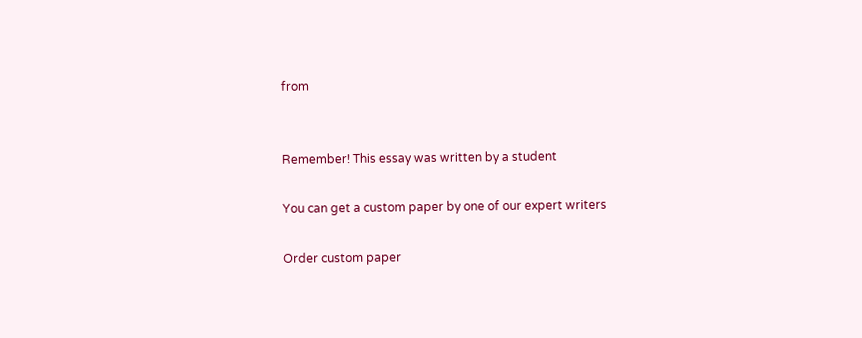from


Remember! This essay was written by a student

You can get a custom paper by one of our expert writers

Order custom paper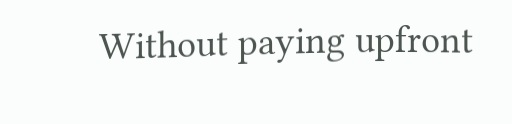Without paying upfront